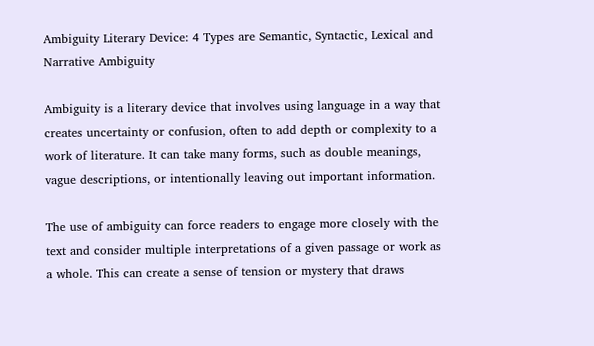Ambiguity Literary Device: 4 Types are Semantic, Syntactic, Lexical and Narrative Ambiguity

Ambiguity is a literary device that involves using language in a way that creates uncertainty or confusion, often to add depth or complexity to a work of literature. It can take many forms, such as double meanings, vague descriptions, or intentionally leaving out important information.

The use of ambiguity can force readers to engage more closely with the text and consider multiple interpretations of a given passage or work as a whole. This can create a sense of tension or mystery that draws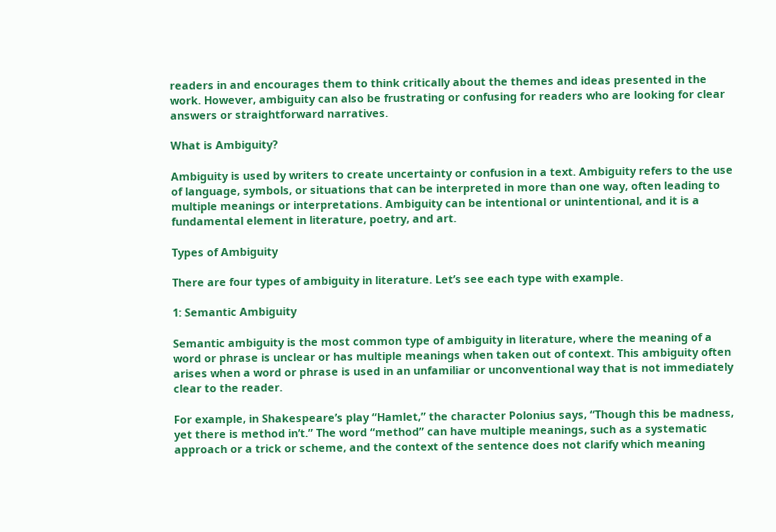readers in and encourages them to think critically about the themes and ideas presented in the work. However, ambiguity can also be frustrating or confusing for readers who are looking for clear answers or straightforward narratives.

What is Ambiguity?

Ambiguity is used by writers to create uncertainty or confusion in a text. Ambiguity refers to the use of language, symbols, or situations that can be interpreted in more than one way, often leading to multiple meanings or interpretations. Ambiguity can be intentional or unintentional, and it is a fundamental element in literature, poetry, and art.

Types of Ambiguity

There are four types of ambiguity in literature. Let’s see each type with example.

1: Semantic Ambiguity

Semantic ambiguity is the most common type of ambiguity in literature, where the meaning of a word or phrase is unclear or has multiple meanings when taken out of context. This ambiguity often arises when a word or phrase is used in an unfamiliar or unconventional way that is not immediately clear to the reader.

For example, in Shakespeare’s play “Hamlet,” the character Polonius says, “Though this be madness, yet there is method in’t.” The word “method” can have multiple meanings, such as a systematic approach or a trick or scheme, and the context of the sentence does not clarify which meaning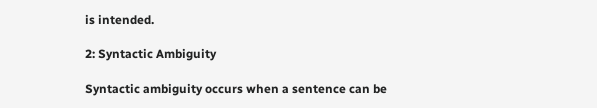is intended.

2: Syntactic Ambiguity

Syntactic ambiguity occurs when a sentence can be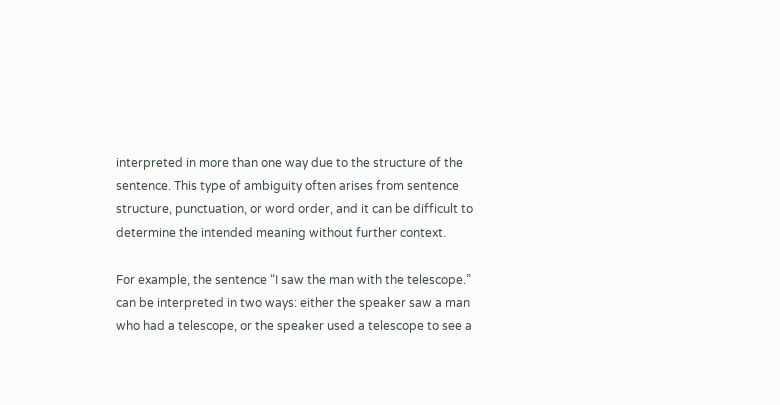interpreted in more than one way due to the structure of the sentence. This type of ambiguity often arises from sentence structure, punctuation, or word order, and it can be difficult to determine the intended meaning without further context.

For example, the sentence “I saw the man with the telescope.” can be interpreted in two ways: either the speaker saw a man who had a telescope, or the speaker used a telescope to see a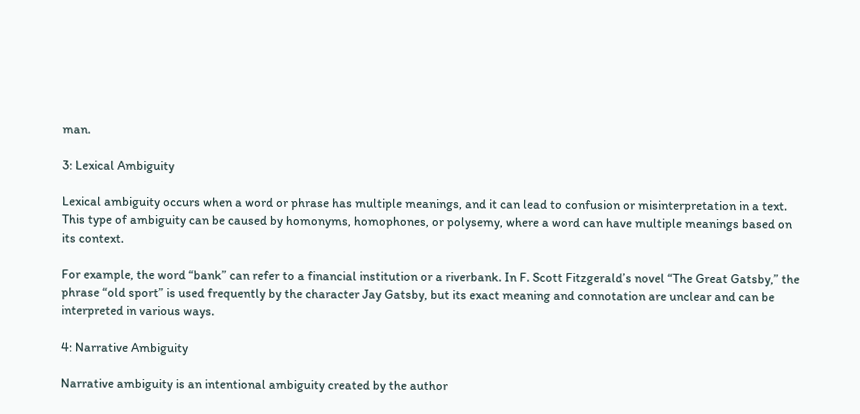man.

3: Lexical Ambiguity

Lexical ambiguity occurs when a word or phrase has multiple meanings, and it can lead to confusion or misinterpretation in a text. This type of ambiguity can be caused by homonyms, homophones, or polysemy, where a word can have multiple meanings based on its context.

For example, the word “bank” can refer to a financial institution or a riverbank. In F. Scott Fitzgerald’s novel “The Great Gatsby,” the phrase “old sport” is used frequently by the character Jay Gatsby, but its exact meaning and connotation are unclear and can be interpreted in various ways.

4: Narrative Ambiguity

Narrative ambiguity is an intentional ambiguity created by the author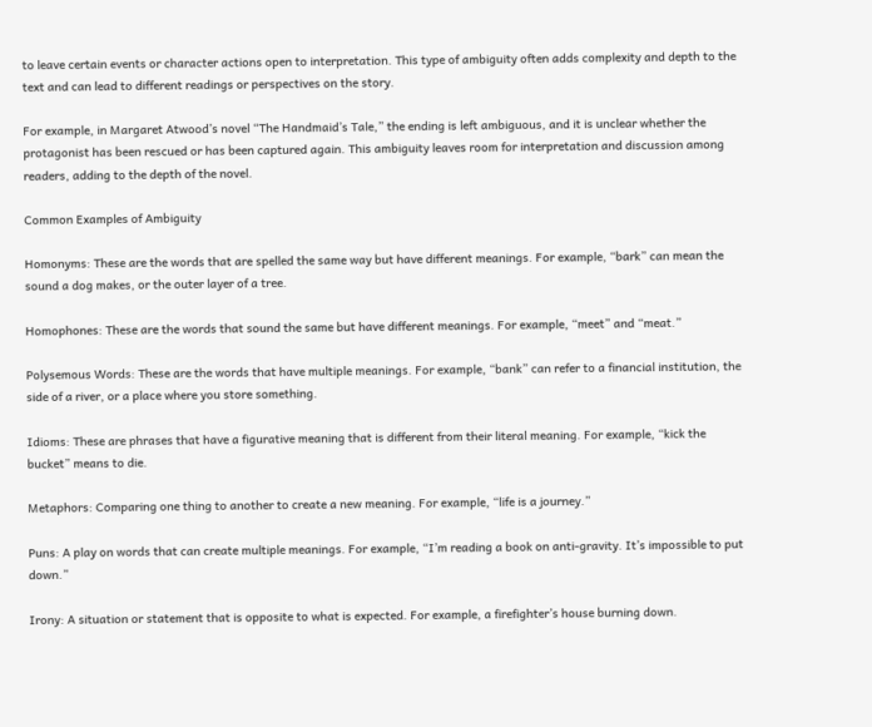to leave certain events or character actions open to interpretation. This type of ambiguity often adds complexity and depth to the text and can lead to different readings or perspectives on the story.

For example, in Margaret Atwood’s novel “The Handmaid’s Tale,” the ending is left ambiguous, and it is unclear whether the protagonist has been rescued or has been captured again. This ambiguity leaves room for interpretation and discussion among readers, adding to the depth of the novel.

Common Examples of Ambiguity

Homonyms: These are the words that are spelled the same way but have different meanings. For example, “bark” can mean the sound a dog makes, or the outer layer of a tree.

Homophones: These are the words that sound the same but have different meanings. For example, “meet” and “meat.”

Polysemous Words: These are the words that have multiple meanings. For example, “bank” can refer to a financial institution, the side of a river, or a place where you store something.

Idioms: These are phrases that have a figurative meaning that is different from their literal meaning. For example, “kick the bucket” means to die.

Metaphors: Comparing one thing to another to create a new meaning. For example, “life is a journey.”

Puns: A play on words that can create multiple meanings. For example, “I’m reading a book on anti-gravity. It’s impossible to put down.”

Irony: A situation or statement that is opposite to what is expected. For example, a firefighter’s house burning down.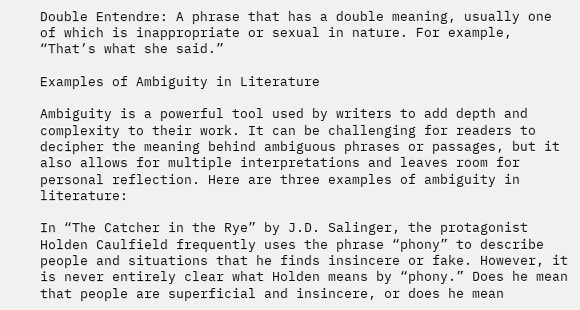Double Entendre: A phrase that has a double meaning, usually one of which is inappropriate or sexual in nature. For example, “That’s what she said.”

Examples of Ambiguity in Literature

Ambiguity is a powerful tool used by writers to add depth and complexity to their work. It can be challenging for readers to decipher the meaning behind ambiguous phrases or passages, but it also allows for multiple interpretations and leaves room for personal reflection. Here are three examples of ambiguity in literature:

In “The Catcher in the Rye” by J.D. Salinger, the protagonist Holden Caulfield frequently uses the phrase “phony” to describe people and situations that he finds insincere or fake. However, it is never entirely clear what Holden means by “phony.” Does he mean that people are superficial and insincere, or does he mean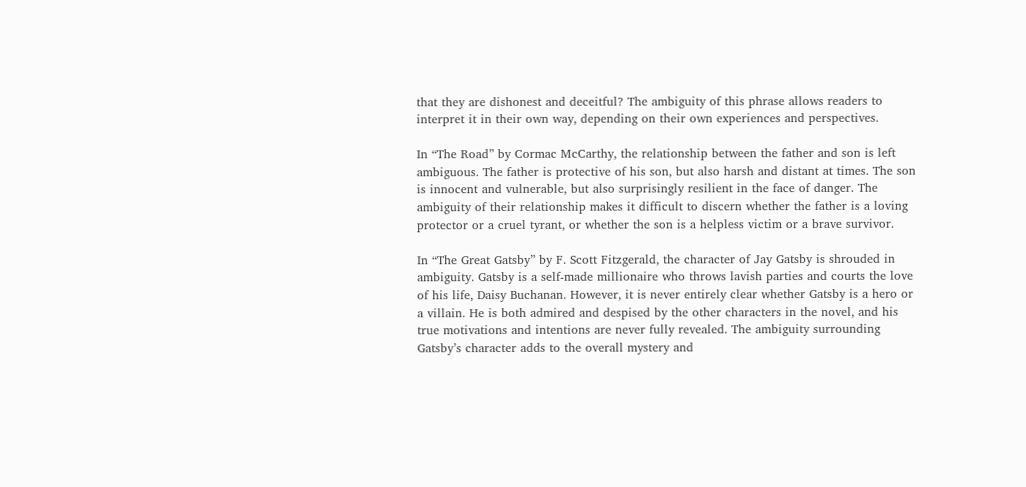that they are dishonest and deceitful? The ambiguity of this phrase allows readers to interpret it in their own way, depending on their own experiences and perspectives.

In “The Road” by Cormac McCarthy, the relationship between the father and son is left ambiguous. The father is protective of his son, but also harsh and distant at times. The son is innocent and vulnerable, but also surprisingly resilient in the face of danger. The ambiguity of their relationship makes it difficult to discern whether the father is a loving protector or a cruel tyrant, or whether the son is a helpless victim or a brave survivor.

In “The Great Gatsby” by F. Scott Fitzgerald, the character of Jay Gatsby is shrouded in ambiguity. Gatsby is a self-made millionaire who throws lavish parties and courts the love of his life, Daisy Buchanan. However, it is never entirely clear whether Gatsby is a hero or a villain. He is both admired and despised by the other characters in the novel, and his true motivations and intentions are never fully revealed. The ambiguity surrounding Gatsby’s character adds to the overall mystery and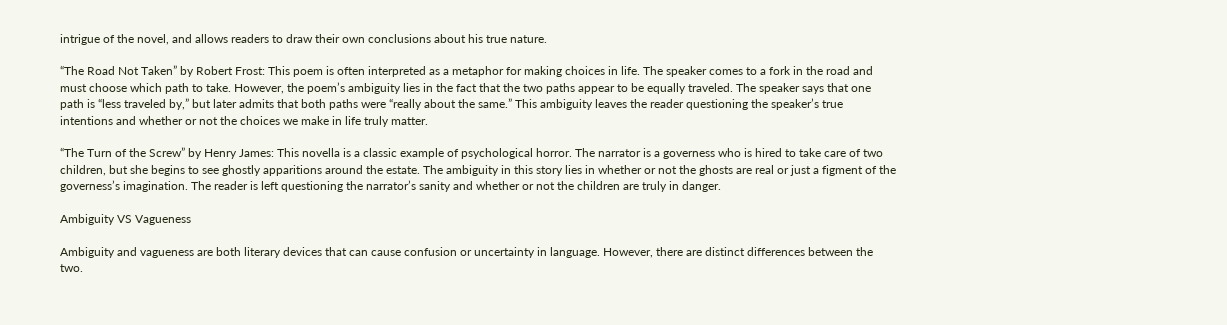intrigue of the novel, and allows readers to draw their own conclusions about his true nature.

“The Road Not Taken” by Robert Frost: This poem is often interpreted as a metaphor for making choices in life. The speaker comes to a fork in the road and must choose which path to take. However, the poem’s ambiguity lies in the fact that the two paths appear to be equally traveled. The speaker says that one path is “less traveled by,” but later admits that both paths were “really about the same.” This ambiguity leaves the reader questioning the speaker’s true intentions and whether or not the choices we make in life truly matter.

“The Turn of the Screw” by Henry James: This novella is a classic example of psychological horror. The narrator is a governess who is hired to take care of two children, but she begins to see ghostly apparitions around the estate. The ambiguity in this story lies in whether or not the ghosts are real or just a figment of the governess’s imagination. The reader is left questioning the narrator’s sanity and whether or not the children are truly in danger.

Ambiguity VS Vagueness

Ambiguity and vagueness are both literary devices that can cause confusion or uncertainty in language. However, there are distinct differences between the two.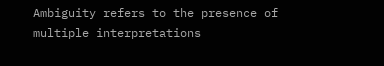Ambiguity refers to the presence of multiple interpretations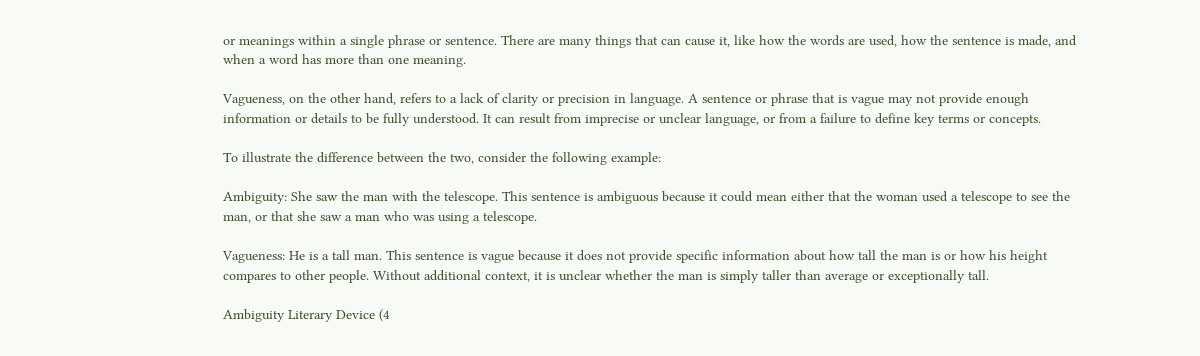or meanings within a single phrase or sentence. There are many things that can cause it, like how the words are used, how the sentence is made, and when a word has more than one meaning.

Vagueness, on the other hand, refers to a lack of clarity or precision in language. A sentence or phrase that is vague may not provide enough information or details to be fully understood. It can result from imprecise or unclear language, or from a failure to define key terms or concepts.

To illustrate the difference between the two, consider the following example:

Ambiguity: She saw the man with the telescope. This sentence is ambiguous because it could mean either that the woman used a telescope to see the man, or that she saw a man who was using a telescope.

Vagueness: He is a tall man. This sentence is vague because it does not provide specific information about how tall the man is or how his height compares to other people. Without additional context, it is unclear whether the man is simply taller than average or exceptionally tall.

Ambiguity Literary Device (4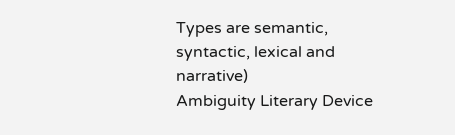Types are semantic, syntactic, lexical and narrative)
Ambiguity Literary Device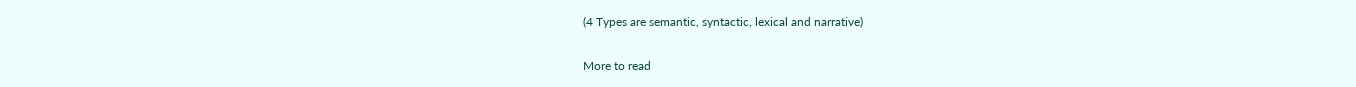(4 Types are semantic, syntactic, lexical and narrative)

More to read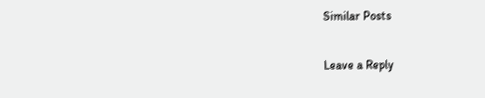Similar Posts

Leave a Reply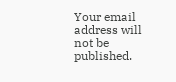Your email address will not be published.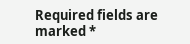Required fields are marked *